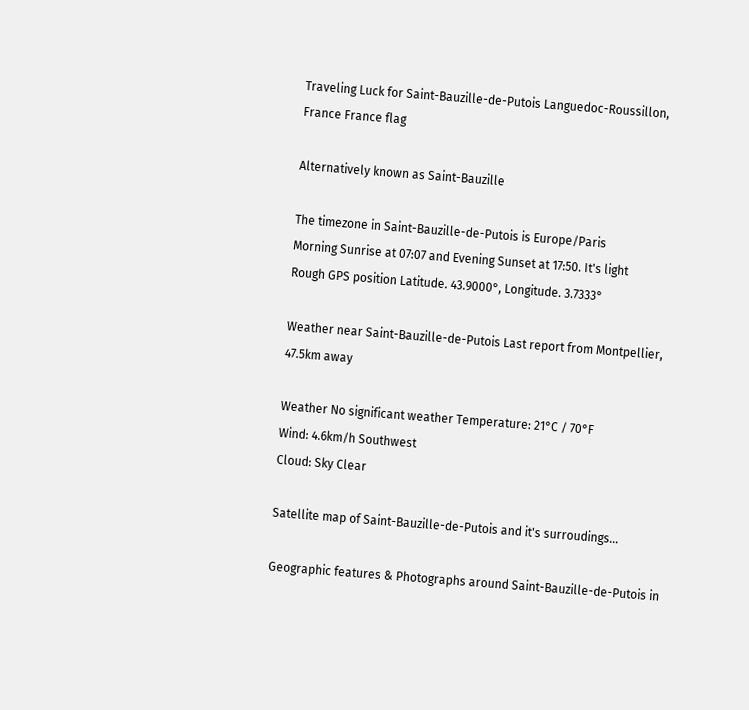Traveling Luck for Saint-Bauzille-de-Putois Languedoc-Roussillon, France France flag

Alternatively known as Saint-Bauzille

The timezone in Saint-Bauzille-de-Putois is Europe/Paris
Morning Sunrise at 07:07 and Evening Sunset at 17:50. It's light
Rough GPS position Latitude. 43.9000°, Longitude. 3.7333°

Weather near Saint-Bauzille-de-Putois Last report from Montpellier, 47.5km away

Weather No significant weather Temperature: 21°C / 70°F
Wind: 4.6km/h Southwest
Cloud: Sky Clear

Satellite map of Saint-Bauzille-de-Putois and it's surroudings...

Geographic features & Photographs around Saint-Bauzille-de-Putois in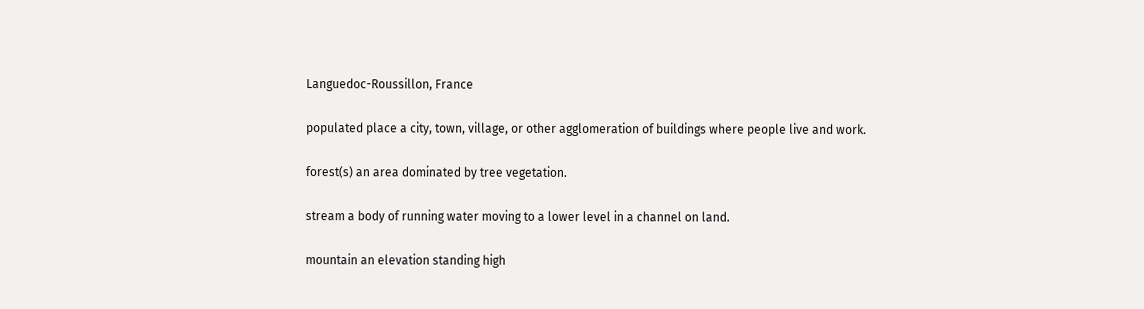Languedoc-Roussillon, France

populated place a city, town, village, or other agglomeration of buildings where people live and work.

forest(s) an area dominated by tree vegetation.

stream a body of running water moving to a lower level in a channel on land.

mountain an elevation standing high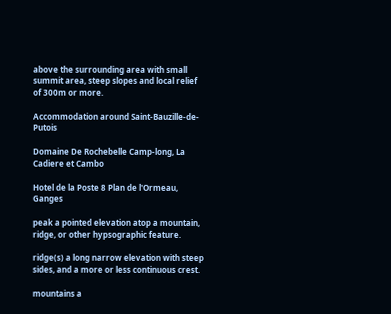above the surrounding area with small summit area, steep slopes and local relief of 300m or more.

Accommodation around Saint-Bauzille-de-Putois

Domaine De Rochebelle Camp-long, La Cadiere et Cambo

Hotel de la Poste 8 Plan de l'Ormeau, Ganges

peak a pointed elevation atop a mountain, ridge, or other hypsographic feature.

ridge(s) a long narrow elevation with steep sides, and a more or less continuous crest.

mountains a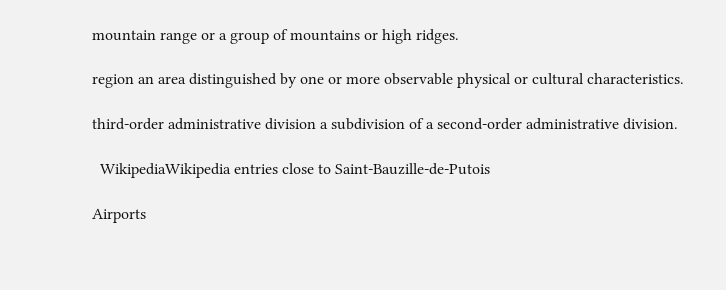mountain range or a group of mountains or high ridges.

region an area distinguished by one or more observable physical or cultural characteristics.

third-order administrative division a subdivision of a second-order administrative division.

  WikipediaWikipedia entries close to Saint-Bauzille-de-Putois

Airports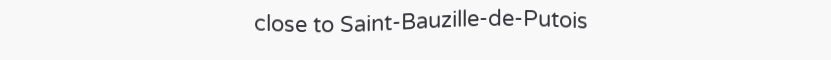close to Saint-Bauzille-de-Putois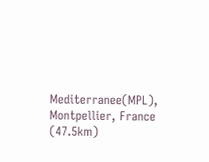Mediterranee(MPL), Montpellier, France (47.5km)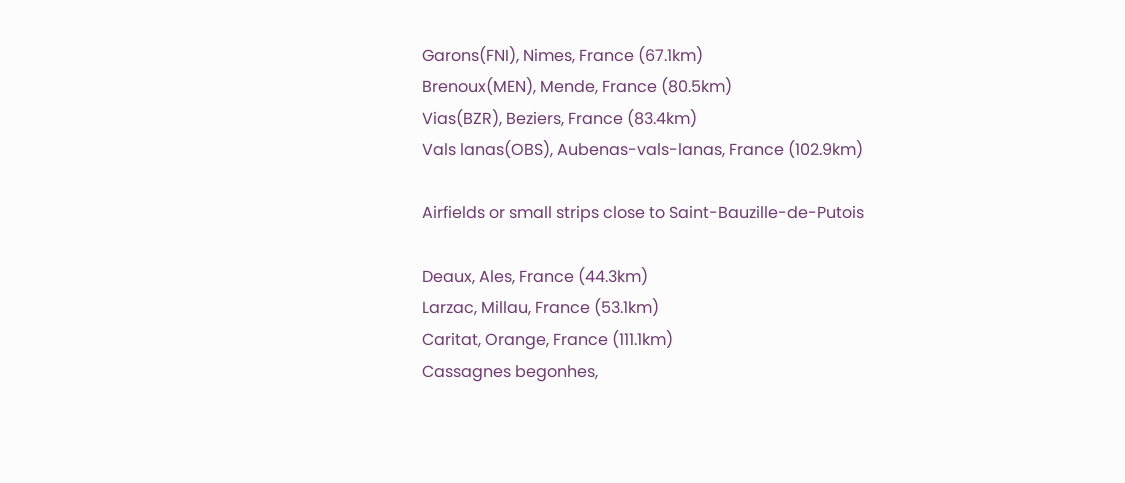Garons(FNI), Nimes, France (67.1km)
Brenoux(MEN), Mende, France (80.5km)
Vias(BZR), Beziers, France (83.4km)
Vals lanas(OBS), Aubenas-vals-lanas, France (102.9km)

Airfields or small strips close to Saint-Bauzille-de-Putois

Deaux, Ales, France (44.3km)
Larzac, Millau, France (53.1km)
Caritat, Orange, France (111.1km)
Cassagnes begonhes,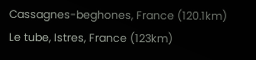Cassagnes-beghones, France (120.1km)
Le tube, Istres, France (123km)